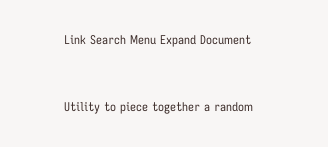Link Search Menu Expand Document


Utility to piece together a random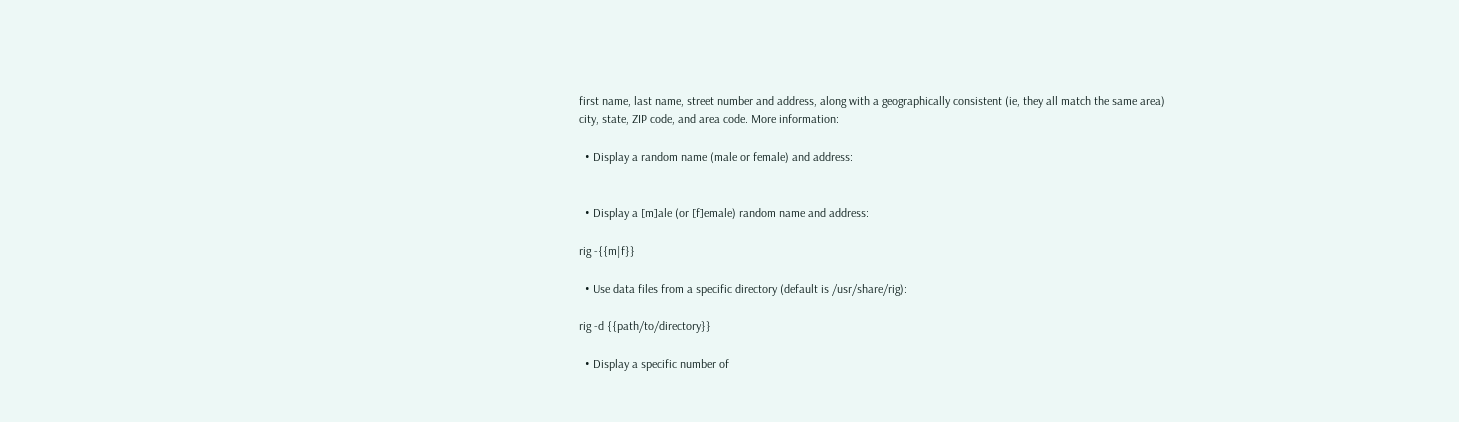first name, last name, street number and address, along with a geographically consistent (ie, they all match the same area) city, state, ZIP code, and area code. More information:

  • Display a random name (male or female) and address:


  • Display a [m]ale (or [f]emale) random name and address:

rig -{{m|f}}

  • Use data files from a specific directory (default is /usr/share/rig):

rig -d {{path/to/directory}}

  • Display a specific number of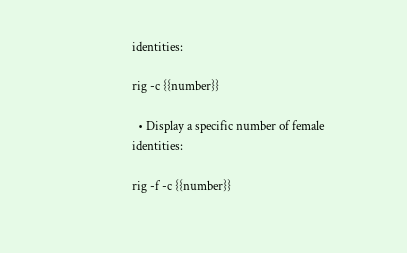identities:

rig -c {{number}}

  • Display a specific number of female identities:

rig -f -c {{number}}